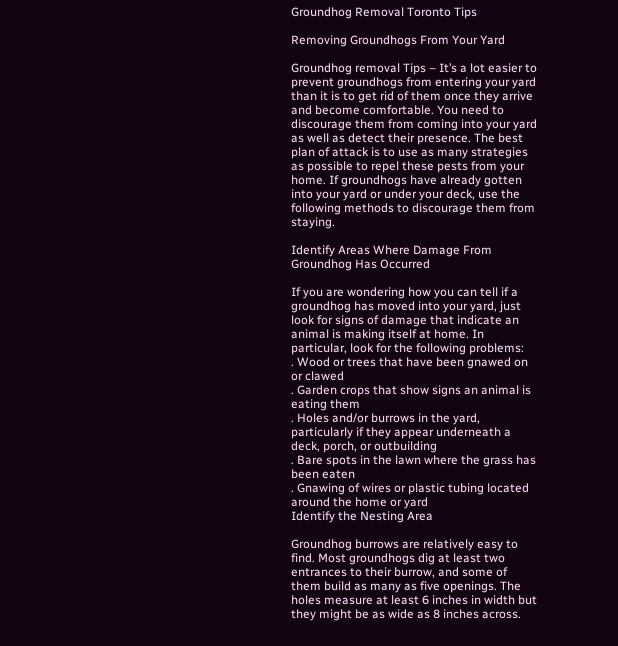Groundhog Removal Toronto Tips

Removing Groundhogs From Your Yard

Groundhog removal Tips – It’s a lot easier to prevent groundhogs from entering your yard than it is to get rid of them once they arrive and become comfortable. You need to discourage them from coming into your yard as well as detect their presence. The best plan of attack is to use as many strategies as possible to repel these pests from your home. If groundhogs have already gotten into your yard or under your deck, use the following methods to discourage them from staying.

Identify Areas Where Damage From Groundhog Has Occurred

If you are wondering how you can tell if a groundhog has moved into your yard, just look for signs of damage that indicate an animal is making itself at home. In particular, look for the following problems:
. Wood or trees that have been gnawed on or clawed
. Garden crops that show signs an animal is eating them
. Holes and/or burrows in the yard, particularly if they appear underneath a deck, porch, or outbuilding
. Bare spots in the lawn where the grass has been eaten
. Gnawing of wires or plastic tubing located around the home or yard
Identify the Nesting Area

Groundhog burrows are relatively easy to find. Most groundhogs dig at least two entrances to their burrow, and some of them build as many as five openings. The holes measure at least 6 inches in width but they might be as wide as 8 inches across.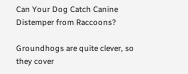Can Your Dog Catch Canine Distemper from Raccoons?

Groundhogs are quite clever, so they cover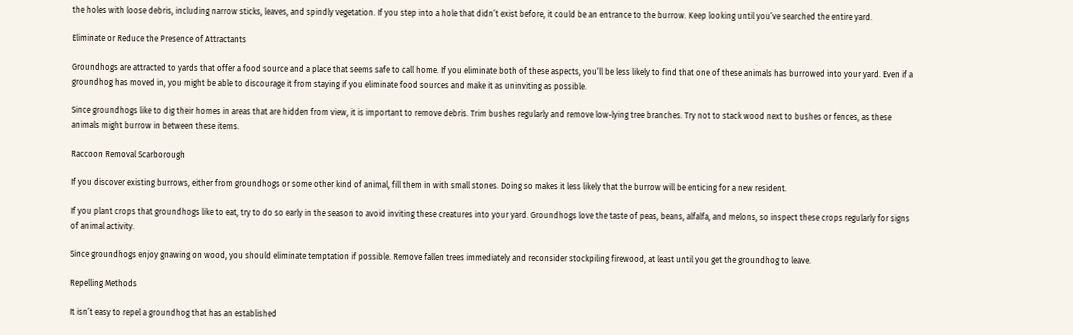the holes with loose debris, including narrow sticks, leaves, and spindly vegetation. If you step into a hole that didn’t exist before, it could be an entrance to the burrow. Keep looking until you’ve searched the entire yard.

Eliminate or Reduce the Presence of Attractants

Groundhogs are attracted to yards that offer a food source and a place that seems safe to call home. If you eliminate both of these aspects, you’ll be less likely to find that one of these animals has burrowed into your yard. Even if a groundhog has moved in, you might be able to discourage it from staying if you eliminate food sources and make it as uninviting as possible.

Since groundhogs like to dig their homes in areas that are hidden from view, it is important to remove debris. Trim bushes regularly and remove low-lying tree branches. Try not to stack wood next to bushes or fences, as these animals might burrow in between these items.

Raccoon Removal Scarborough

If you discover existing burrows, either from groundhogs or some other kind of animal, fill them in with small stones. Doing so makes it less likely that the burrow will be enticing for a new resident.

If you plant crops that groundhogs like to eat, try to do so early in the season to avoid inviting these creatures into your yard. Groundhogs love the taste of peas, beans, alfalfa, and melons, so inspect these crops regularly for signs of animal activity.

Since groundhogs enjoy gnawing on wood, you should eliminate temptation if possible. Remove fallen trees immediately and reconsider stockpiling firewood, at least until you get the groundhog to leave.

Repelling Methods

It isn’t easy to repel a groundhog that has an established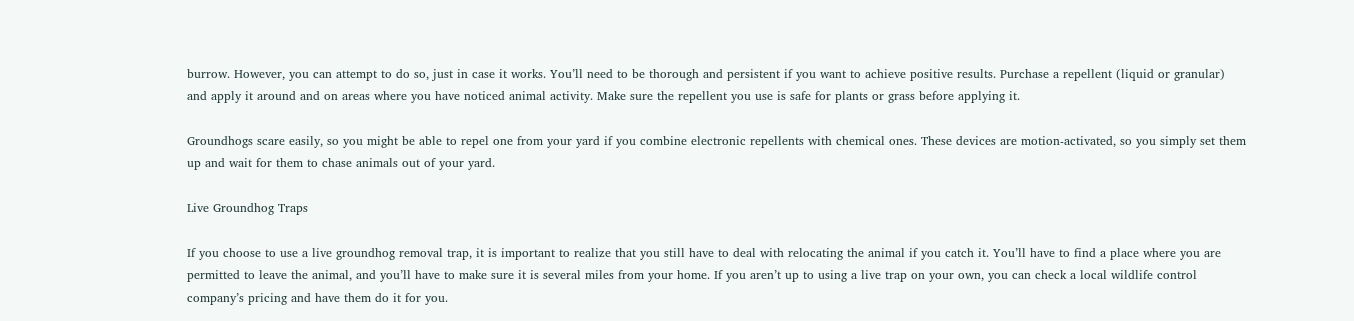burrow. However, you can attempt to do so, just in case it works. You’ll need to be thorough and persistent if you want to achieve positive results. Purchase a repellent (liquid or granular) and apply it around and on areas where you have noticed animal activity. Make sure the repellent you use is safe for plants or grass before applying it.

Groundhogs scare easily, so you might be able to repel one from your yard if you combine electronic repellents with chemical ones. These devices are motion-activated, so you simply set them up and wait for them to chase animals out of your yard.

Live Groundhog Traps

If you choose to use a live groundhog removal trap, it is important to realize that you still have to deal with relocating the animal if you catch it. You’ll have to find a place where you are permitted to leave the animal, and you’ll have to make sure it is several miles from your home. If you aren’t up to using a live trap on your own, you can check a local wildlife control company’s pricing and have them do it for you.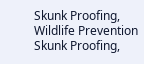Skunk Proofing, Wildlife Prevention
Skunk Proofing,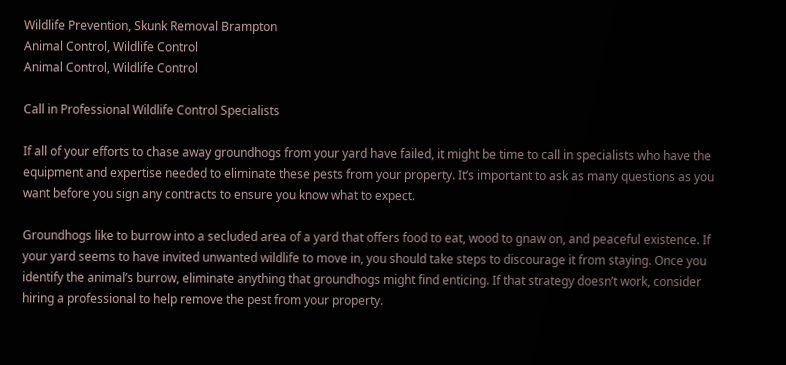Wildlife Prevention, Skunk Removal Brampton
Animal Control, Wildlife Control
Animal Control, Wildlife Control

Call in Professional Wildlife Control Specialists

If all of your efforts to chase away groundhogs from your yard have failed, it might be time to call in specialists who have the equipment and expertise needed to eliminate these pests from your property. It’s important to ask as many questions as you want before you sign any contracts to ensure you know what to expect.

Groundhogs like to burrow into a secluded area of a yard that offers food to eat, wood to gnaw on, and peaceful existence. If your yard seems to have invited unwanted wildlife to move in, you should take steps to discourage it from staying. Once you identify the animal’s burrow, eliminate anything that groundhogs might find enticing. If that strategy doesn’t work, consider hiring a professional to help remove the pest from your property.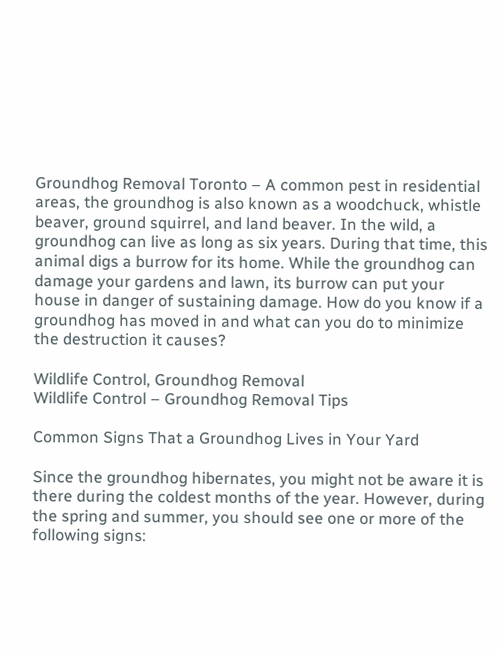Groundhog Removal Toronto – A common pest in residential areas, the groundhog is also known as a woodchuck, whistle beaver, ground squirrel, and land beaver. In the wild, a groundhog can live as long as six years. During that time, this animal digs a burrow for its home. While the groundhog can damage your gardens and lawn, its burrow can put your house in danger of sustaining damage. How do you know if a groundhog has moved in and what can you do to minimize the destruction it causes?

Wildlife Control, Groundhog Removal
Wildlife Control – Groundhog Removal Tips

Common Signs That a Groundhog Lives in Your Yard

Since the groundhog hibernates, you might not be aware it is there during the coldest months of the year. However, during the spring and summer, you should see one or more of the following signs: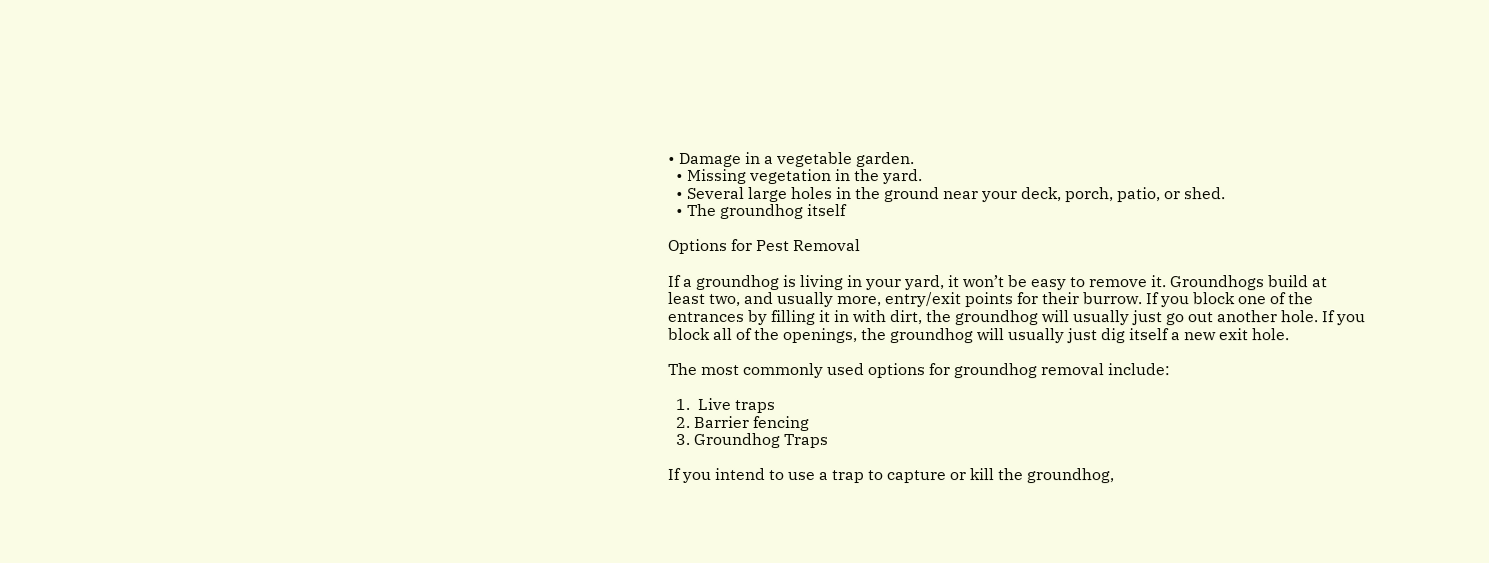• Damage in a vegetable garden.
  • Missing vegetation in the yard.
  • Several large holes in the ground near your deck, porch, patio, or shed.
  • The groundhog itself

Options for Pest Removal

If a groundhog is living in your yard, it won’t be easy to remove it. Groundhogs build at least two, and usually more, entry/exit points for their burrow. If you block one of the entrances by filling it in with dirt, the groundhog will usually just go out another hole. If you block all of the openings, the groundhog will usually just dig itself a new exit hole.

The most commonly used options for groundhog removal include:

  1.  Live traps
  2. Barrier fencing
  3. Groundhog Traps

If you intend to use a trap to capture or kill the groundhog,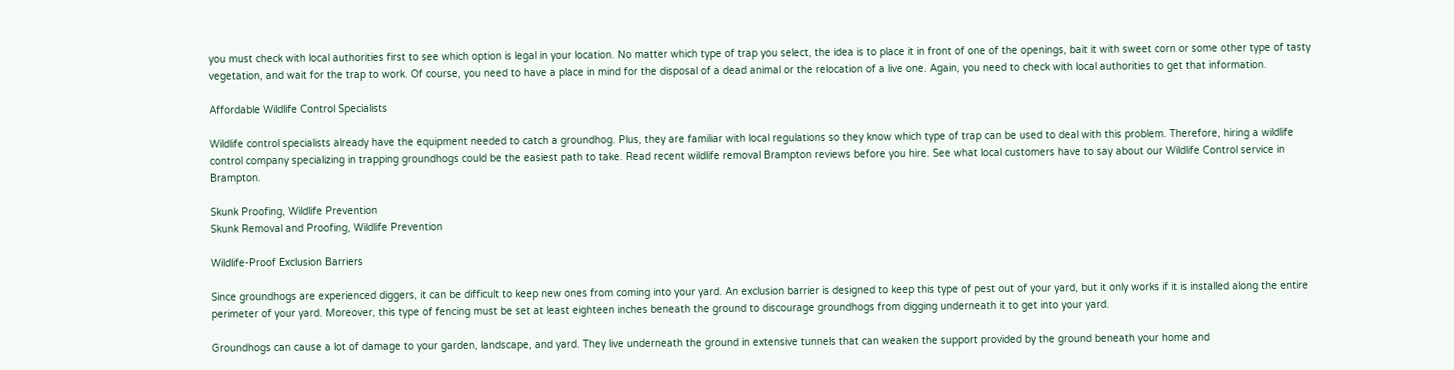you must check with local authorities first to see which option is legal in your location. No matter which type of trap you select, the idea is to place it in front of one of the openings, bait it with sweet corn or some other type of tasty vegetation, and wait for the trap to work. Of course, you need to have a place in mind for the disposal of a dead animal or the relocation of a live one. Again, you need to check with local authorities to get that information.

Affordable Wildlife Control Specialists

Wildlife control specialists already have the equipment needed to catch a groundhog. Plus, they are familiar with local regulations so they know which type of trap can be used to deal with this problem. Therefore, hiring a wildlife control company specializing in trapping groundhogs could be the easiest path to take. Read recent wildlife removal Brampton reviews before you hire. See what local customers have to say about our Wildlife Control service in Brampton.

Skunk Proofing, Wildlife Prevention
Skunk Removal and Proofing, Wildlife Prevention

Wildlife-Proof Exclusion Barriers

Since groundhogs are experienced diggers, it can be difficult to keep new ones from coming into your yard. An exclusion barrier is designed to keep this type of pest out of your yard, but it only works if it is installed along the entire perimeter of your yard. Moreover, this type of fencing must be set at least eighteen inches beneath the ground to discourage groundhogs from digging underneath it to get into your yard.

Groundhogs can cause a lot of damage to your garden, landscape, and yard. They live underneath the ground in extensive tunnels that can weaken the support provided by the ground beneath your home and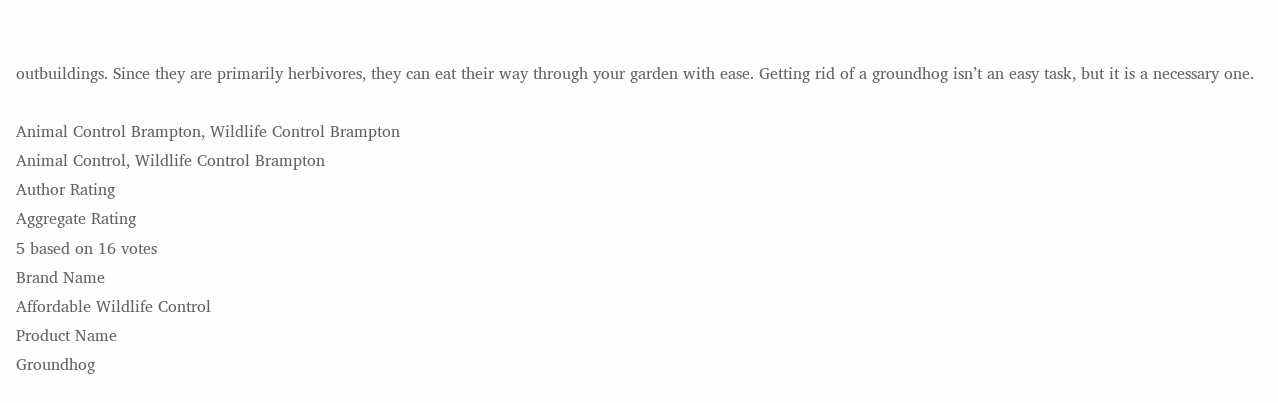outbuildings. Since they are primarily herbivores, they can eat their way through your garden with ease. Getting rid of a groundhog isn’t an easy task, but it is a necessary one.

Animal Control Brampton, Wildlife Control Brampton
Animal Control, Wildlife Control Brampton
Author Rating
Aggregate Rating
5 based on 16 votes
Brand Name
Affordable Wildlife Control
Product Name
Groundhog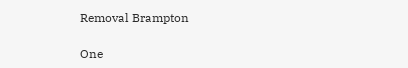Removal Brampton

One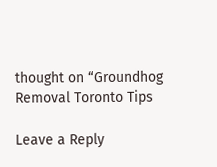thought on “Groundhog Removal Toronto Tips

Leave a Reply